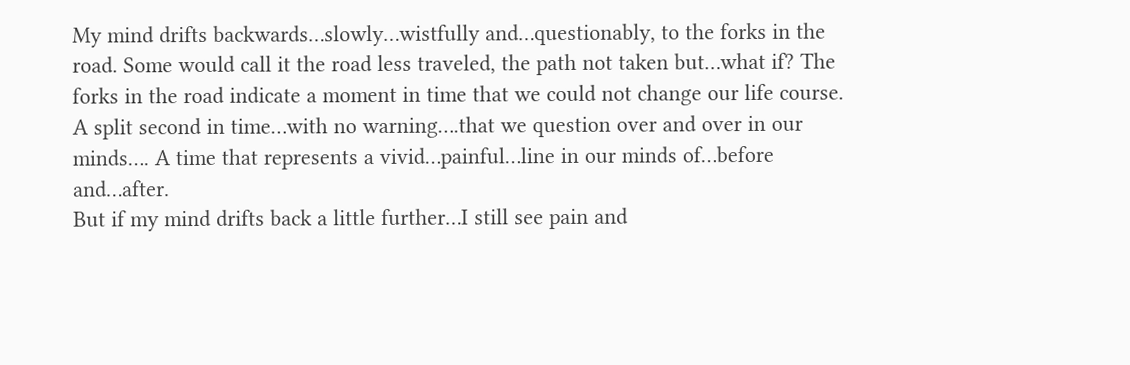My mind drifts backwards…slowly…wistfully and…questionably, to the forks in the road. Some would call it the road less traveled, the path not taken but…what if? The forks in the road indicate a moment in time that we could not change our life course. A split second in time…with no warning….that we question over and over in our minds…. A time that represents a vivid…painful…line in our minds of…before and…after.
But if my mind drifts back a little further…I still see pain and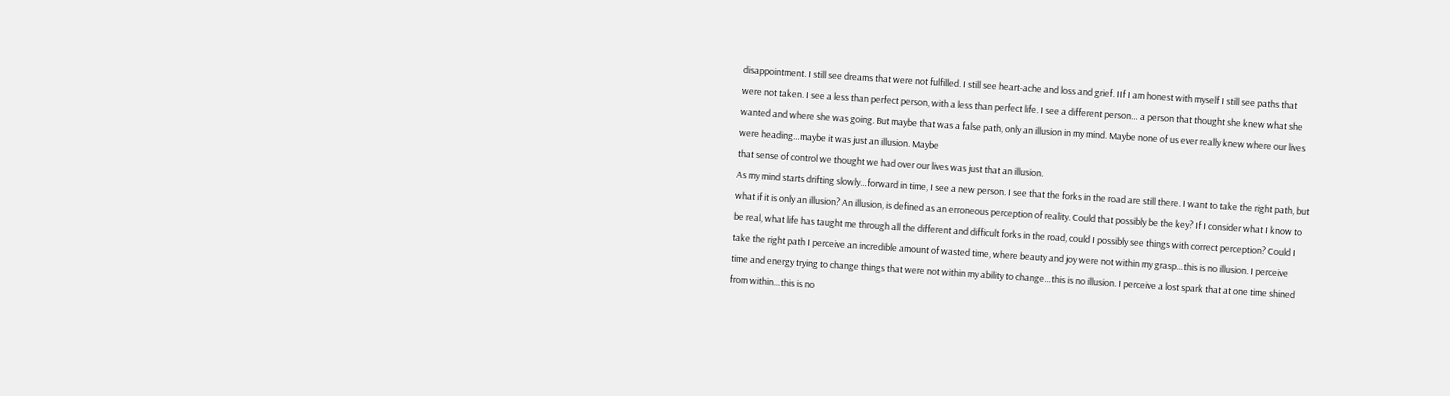disappointment. I still see dreams that were not fulfilled. I still see heart-ache and loss and grief. IIf I am honest with myself I still see paths that were not taken. I see a less than perfect person, with a less than perfect life. I see a different person… a person that thought she knew what she wanted and where she was going. But maybe that was a false path, only an illusion in my mind. Maybe none of us ever really knew where our lives were heading…maybe it was just an illusion. Maybe
that sense of control we thought we had over our lives was just that an illusion.
As my mind starts drifting slowly…forward in time, I see a new person. I see that the forks in the road are still there. I want to take the right path, but what if it is only an illusion? An illusion, is defined as an erroneous perception of reality. Could that possibly be the key? If I consider what I know to be real, what life has taught me through all the different and difficult forks in the road, could I possibly see things with correct perception? Could I take the right path I perceive an incredible amount of wasted time, where beauty and joy were not within my grasp…this is no illusion. I perceive time and energy trying to change things that were not within my ability to change…this is no illusion. I perceive a lost spark that at one time shined from within…this is no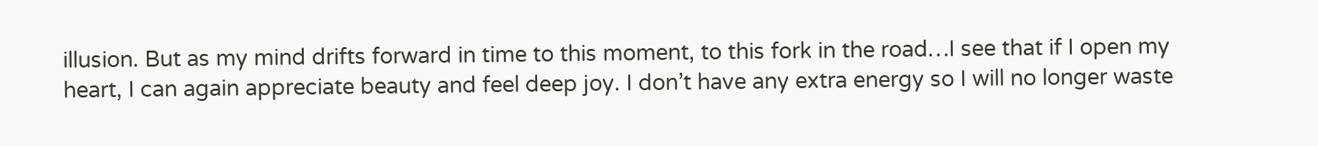illusion. But as my mind drifts forward in time to this moment, to this fork in the road…I see that if I open my heart, I can again appreciate beauty and feel deep joy. I don’t have any extra energy so I will no longer waste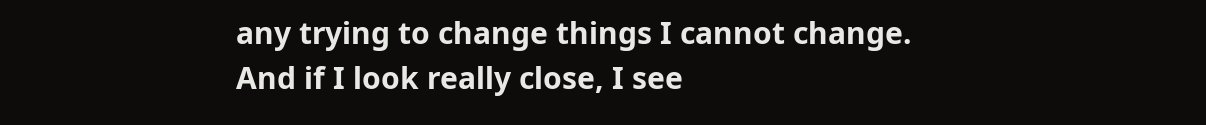any trying to change things I cannot change. And if I look really close, I see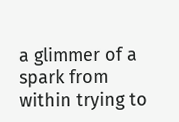a glimmer of a spark from within trying to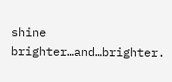shine brighter…and…brighter.